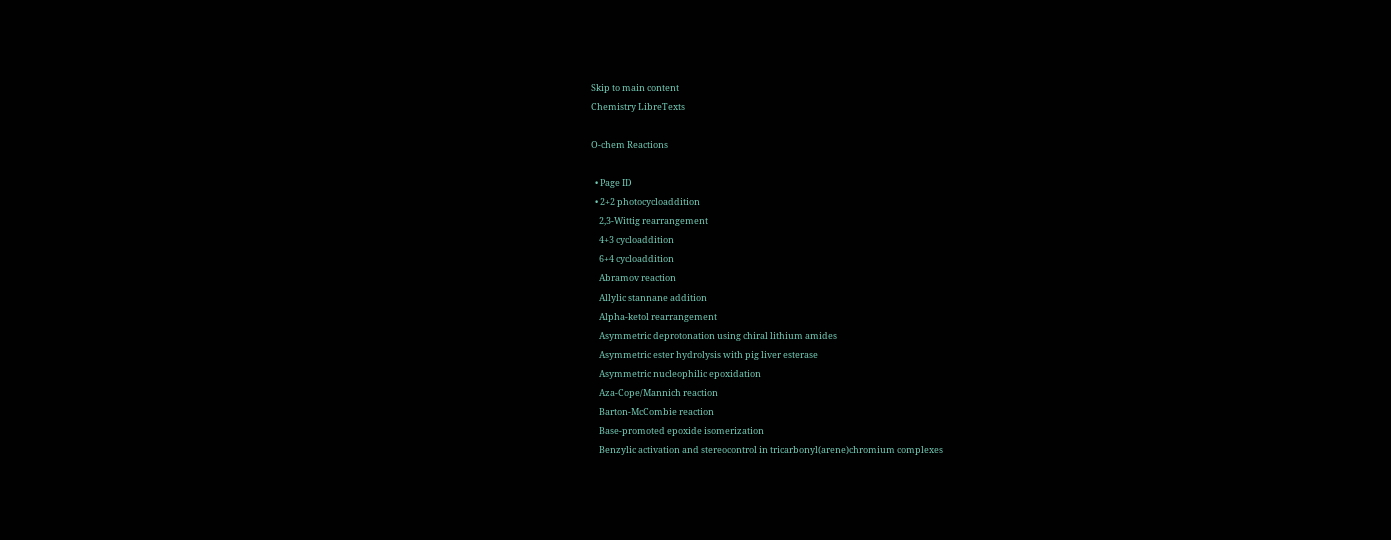Skip to main content
Chemistry LibreTexts

O-chem Reactions

  • Page ID
  • 2+2 photocycloaddition
    2,3-Wittig rearrangement
    4+3 cycloaddition
    6+4 cycloaddition
    Abramov reaction
    Allylic stannane addition
    Alpha-ketol rearrangement
    Asymmetric deprotonation using chiral lithium amides
    Asymmetric ester hydrolysis with pig liver esterase
    Asymmetric nucleophilic epoxidation
    Aza-Cope/Mannich reaction
    Barton-McCombie reaction
    Base-promoted epoxide isomerization
    Benzylic activation and stereocontrol in tricarbonyl(arene)chromium complexes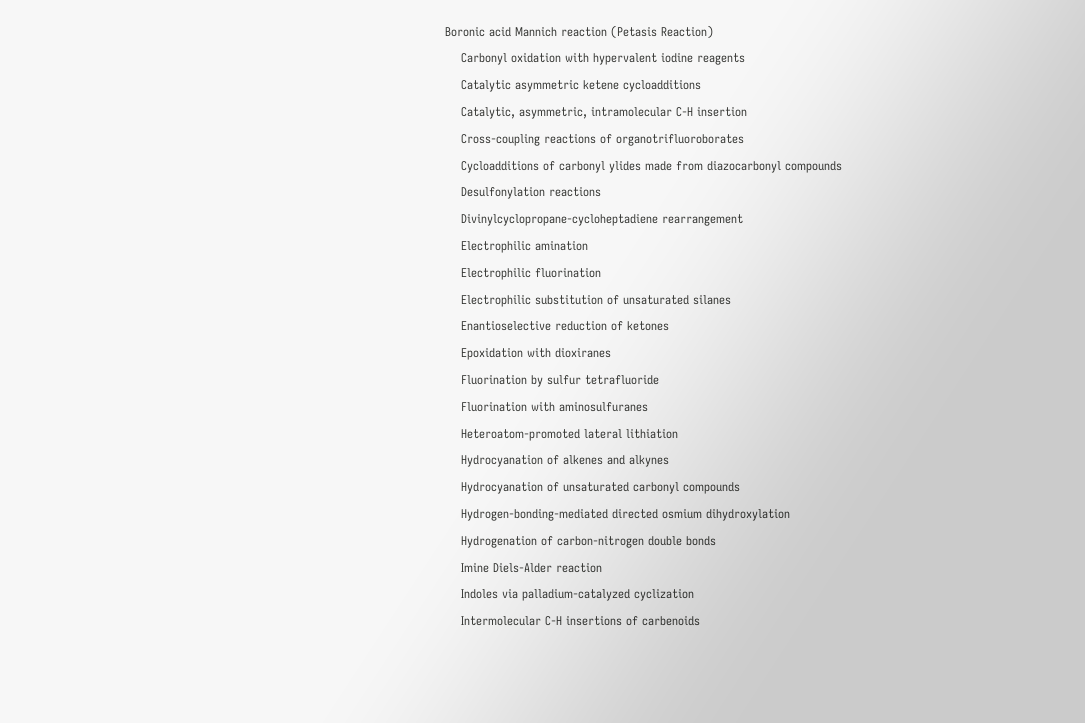Boronic acid Mannich reaction (Petasis Reaction)
    Carbonyl oxidation with hypervalent iodine reagents
    Catalytic asymmetric ketene cycloadditions
    Catalytic, asymmetric, intramolecular C-H insertion
    Cross-coupling reactions of organotrifluoroborates
    Cycloadditions of carbonyl ylides made from diazocarbonyl compounds
    Desulfonylation reactions
    Divinylcyclopropane-cycloheptadiene rearrangement
    Electrophilic amination
    Electrophilic fluorination
    Electrophilic substitution of unsaturated silanes
    Enantioselective reduction of ketones
    Epoxidation with dioxiranes
    Fluorination by sulfur tetrafluoride
    Fluorination with aminosulfuranes
    Heteroatom-promoted lateral lithiation
    Hydrocyanation of alkenes and alkynes
    Hydrocyanation of unsaturated carbonyl compounds
    Hydrogen-bonding-mediated directed osmium dihydroxylation
    Hydrogenation of carbon-nitrogen double bonds
    Imine Diels-Alder reaction
    Indoles via palladium-catalyzed cyclization
    Intermolecular C-H insertions of carbenoids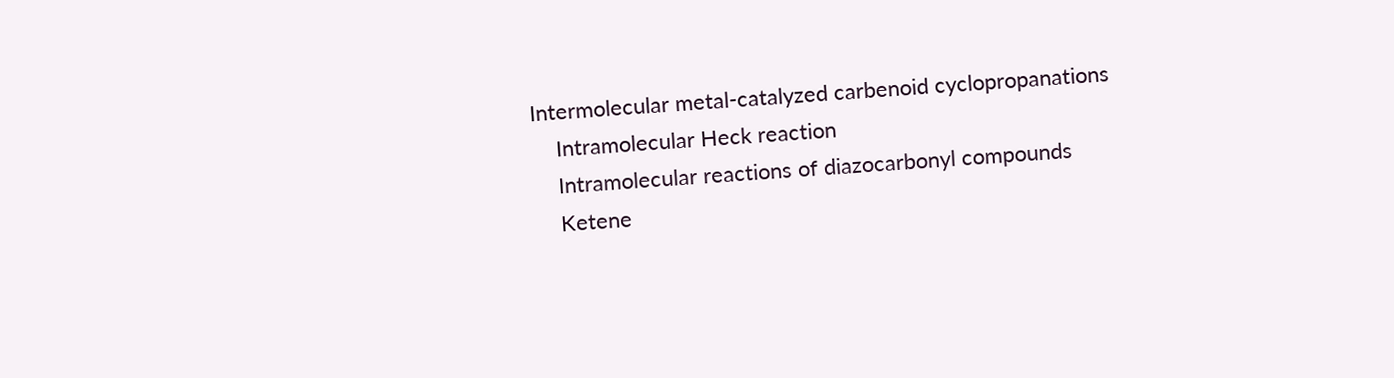Intermolecular metal-catalyzed carbenoid cyclopropanations
    Intramolecular Heck reaction
    Intramolecular reactions of diazocarbonyl compounds
    Ketene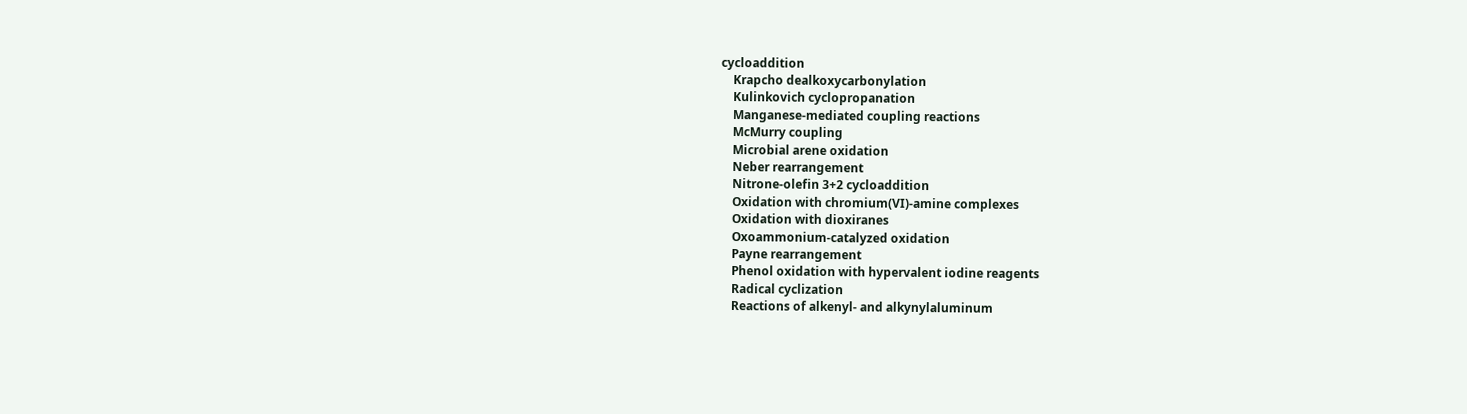cycloaddition
    Krapcho dealkoxycarbonylation
    Kulinkovich cyclopropanation
    Manganese-mediated coupling reactions
    McMurry coupling
    Microbial arene oxidation
    Neber rearrangement
    Nitrone-olefin 3+2 cycloaddition
    Oxidation with chromium(VI)-amine complexes
    Oxidation with dioxiranes
    Oxoammonium-catalyzed oxidation
    Payne rearrangement
    Phenol oxidation with hypervalent iodine reagents
    Radical cyclization
    Reactions of alkenyl- and alkynylaluminum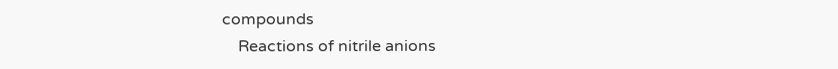compounds
    Reactions of nitrile anions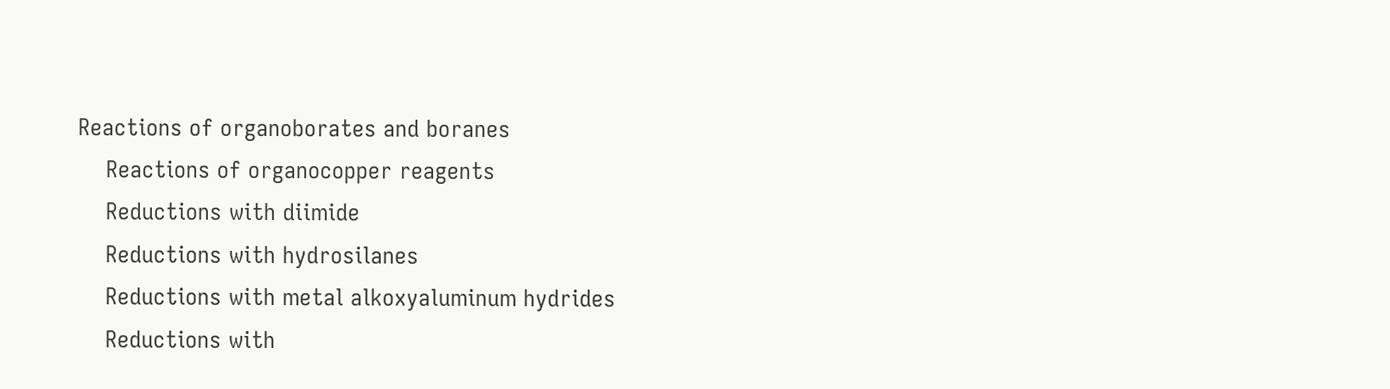Reactions of organoborates and boranes
    Reactions of organocopper reagents
    Reductions with diimide
    Reductions with hydrosilanes
    Reductions with metal alkoxyaluminum hydrides
    Reductions with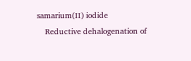samarium(II) iodide
    Reductive dehalogenation of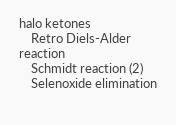halo ketones
    Retro Diels-Alder reaction
    Schmidt reaction (2)
    Selenoxide elimination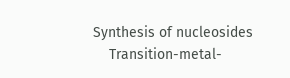Synthesis of nucleosides
    Transition-metal-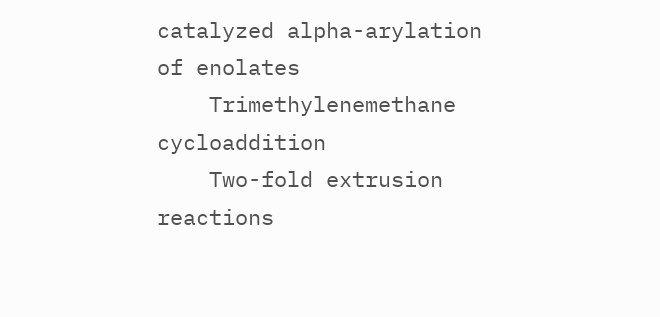catalyzed alpha-arylation of enolates
    Trimethylenemethane cycloaddition
    Two-fold extrusion reactions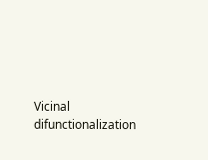Vicinal difunctionalization